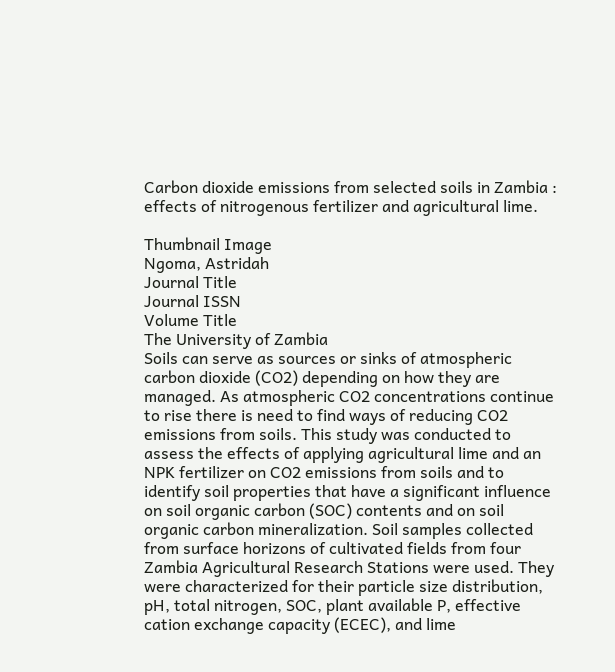Carbon dioxide emissions from selected soils in Zambia : effects of nitrogenous fertilizer and agricultural lime.

Thumbnail Image
Ngoma, Astridah
Journal Title
Journal ISSN
Volume Title
The University of Zambia
Soils can serve as sources or sinks of atmospheric carbon dioxide (CO2) depending on how they are managed. As atmospheric CO2 concentrations continue to rise there is need to find ways of reducing CO2 emissions from soils. This study was conducted to assess the effects of applying agricultural lime and an NPK fertilizer on CO2 emissions from soils and to identify soil properties that have a significant influence on soil organic carbon (SOC) contents and on soil organic carbon mineralization. Soil samples collected from surface horizons of cultivated fields from four Zambia Agricultural Research Stations were used. They were characterized for their particle size distribution, pH, total nitrogen, SOC, plant available P, effective cation exchange capacity (ECEC), and lime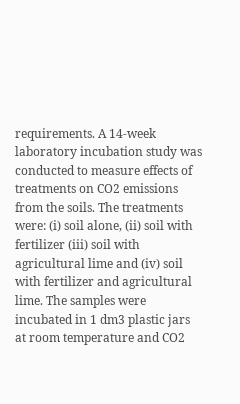requirements. A 14-week laboratory incubation study was conducted to measure effects of treatments on CO2 emissions from the soils. The treatments were: (i) soil alone, (ii) soil with fertilizer (iii) soil with agricultural lime and (iv) soil with fertilizer and agricultural lime. The samples were incubated in 1 dm3 plastic jars at room temperature and CO2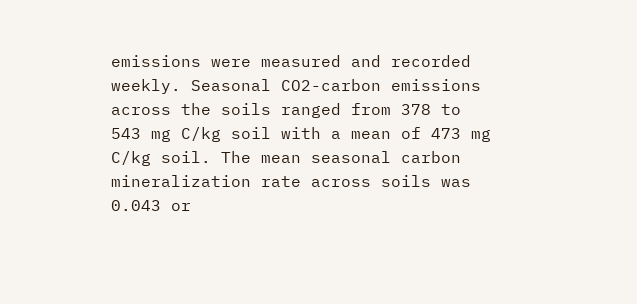emissions were measured and recorded weekly. Seasonal CO2-carbon emissions across the soils ranged from 378 to 543 mg C/kg soil with a mean of 473 mg C/kg soil. The mean seasonal carbon mineralization rate across soils was 0.043 or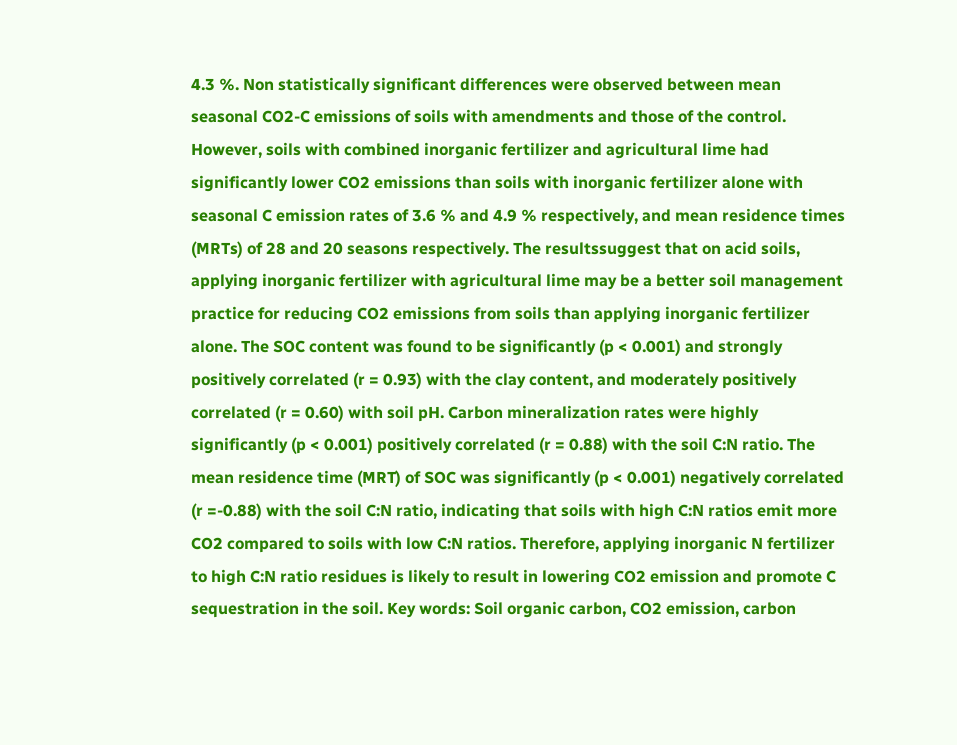4.3 %. Non statistically significant differences were observed between mean seasonal CO2-C emissions of soils with amendments and those of the control. However, soils with combined inorganic fertilizer and agricultural lime had significantly lower CO2 emissions than soils with inorganic fertilizer alone with seasonal C emission rates of 3.6 % and 4.9 % respectively, and mean residence times (MRTs) of 28 and 20 seasons respectively. The resultssuggest that on acid soils, applying inorganic fertilizer with agricultural lime may be a better soil management practice for reducing CO2 emissions from soils than applying inorganic fertilizer alone. The SOC content was found to be significantly (p < 0.001) and strongly positively correlated (r = 0.93) with the clay content, and moderately positively correlated (r = 0.60) with soil pH. Carbon mineralization rates were highly significantly (p < 0.001) positively correlated (r = 0.88) with the soil C:N ratio. The mean residence time (MRT) of SOC was significantly (p < 0.001) negatively correlated (r =-0.88) with the soil C:N ratio, indicating that soils with high C:N ratios emit more CO2 compared to soils with low C:N ratios. Therefore, applying inorganic N fertilizer to high C:N ratio residues is likely to result in lowering CO2 emission and promote C sequestration in the soil. Key words: Soil organic carbon, CO2 emission, carbon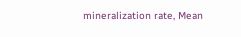mineralization rate, Mean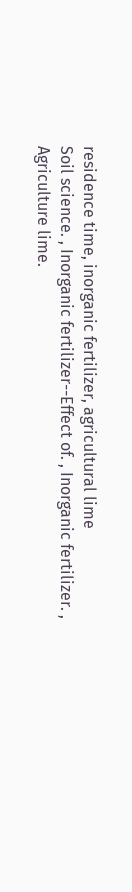residence time, inorganic fertilizer, agricultural lime
Soil science. , Inorganic fertilizer--Effect of. , Inorganic fertilizer. , Agriculture lime.